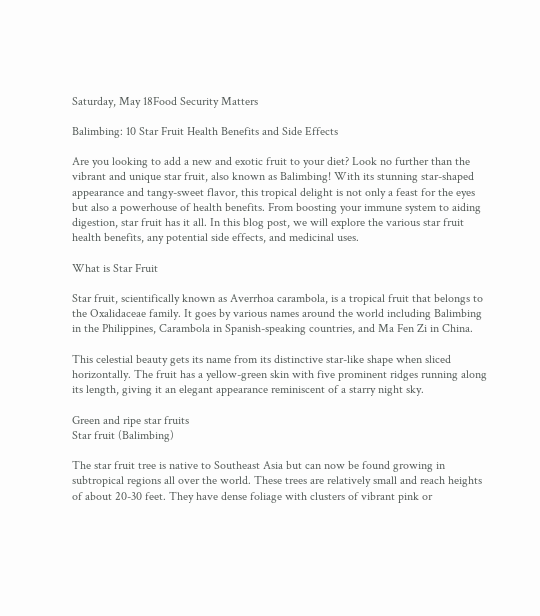Saturday, May 18Food Security Matters

Balimbing: 10 Star Fruit Health Benefits and Side Effects

Are you looking to add a new and exotic fruit to your diet? Look no further than the vibrant and unique star fruit, also known as Balimbing! With its stunning star-shaped appearance and tangy-sweet flavor, this tropical delight is not only a feast for the eyes but also a powerhouse of health benefits. From boosting your immune system to aiding digestion, star fruit has it all. In this blog post, we will explore the various star fruit health benefits, any potential side effects, and medicinal uses.

What is Star Fruit

Star fruit, scientifically known as Averrhoa carambola, is a tropical fruit that belongs to the Oxalidaceae family. It goes by various names around the world including Balimbing in the Philippines, Carambola in Spanish-speaking countries, and Ma Fen Zi in China.

This celestial beauty gets its name from its distinctive star-like shape when sliced horizontally. The fruit has a yellow-green skin with five prominent ridges running along its length, giving it an elegant appearance reminiscent of a starry night sky.

Green and ripe star fruits
Star fruit (Balimbing)

The star fruit tree is native to Southeast Asia but can now be found growing in subtropical regions all over the world. These trees are relatively small and reach heights of about 20-30 feet. They have dense foliage with clusters of vibrant pink or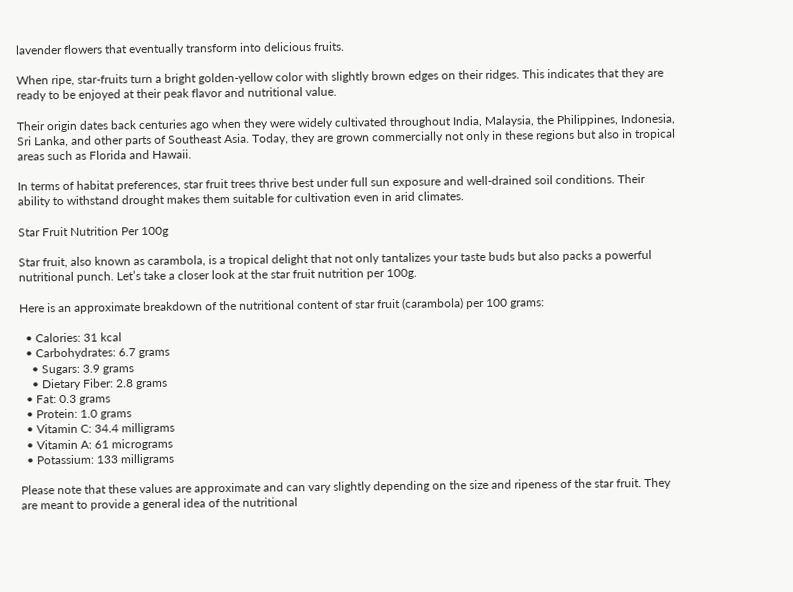lavender flowers that eventually transform into delicious fruits.

When ripe, star-fruits turn a bright golden-yellow color with slightly brown edges on their ridges. This indicates that they are ready to be enjoyed at their peak flavor and nutritional value.

Their origin dates back centuries ago when they were widely cultivated throughout India, Malaysia, the Philippines, Indonesia, Sri Lanka, and other parts of Southeast Asia. Today, they are grown commercially not only in these regions but also in tropical areas such as Florida and Hawaii.

In terms of habitat preferences, star fruit trees thrive best under full sun exposure and well-drained soil conditions. Their ability to withstand drought makes them suitable for cultivation even in arid climates.

Star Fruit Nutrition Per 100g

Star fruit, also known as carambola, is a tropical delight that not only tantalizes your taste buds but also packs a powerful nutritional punch. Let’s take a closer look at the star fruit nutrition per 100g.

Here is an approximate breakdown of the nutritional content of star fruit (carambola) per 100 grams:

  • Calories: 31 kcal
  • Carbohydrates: 6.7 grams
    • Sugars: 3.9 grams
    • Dietary Fiber: 2.8 grams
  • Fat: 0.3 grams
  • Protein: 1.0 grams
  • Vitamin C: 34.4 milligrams
  • Vitamin A: 61 micrograms
  • Potassium: 133 milligrams

Please note that these values are approximate and can vary slightly depending on the size and ripeness of the star fruit. They are meant to provide a general idea of the nutritional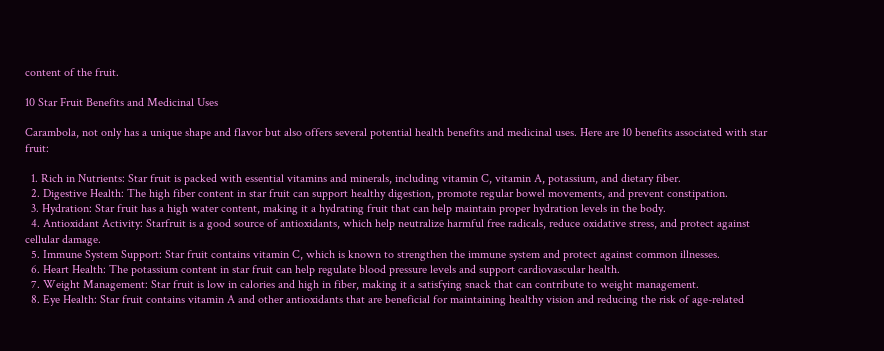content of the fruit.

10 Star Fruit Benefits and Medicinal Uses

Carambola, not only has a unique shape and flavor but also offers several potential health benefits and medicinal uses. Here are 10 benefits associated with star fruit:

  1. Rich in Nutrients: Star fruit is packed with essential vitamins and minerals, including vitamin C, vitamin A, potassium, and dietary fiber.
  2. Digestive Health: The high fiber content in star fruit can support healthy digestion, promote regular bowel movements, and prevent constipation.
  3. Hydration: Star fruit has a high water content, making it a hydrating fruit that can help maintain proper hydration levels in the body.
  4. Antioxidant Activity: Starfruit is a good source of antioxidants, which help neutralize harmful free radicals, reduce oxidative stress, and protect against cellular damage.
  5. Immune System Support: Star fruit contains vitamin C, which is known to strengthen the immune system and protect against common illnesses.
  6. Heart Health: The potassium content in star fruit can help regulate blood pressure levels and support cardiovascular health.
  7. Weight Management: Star fruit is low in calories and high in fiber, making it a satisfying snack that can contribute to weight management.
  8. Eye Health: Star fruit contains vitamin A and other antioxidants that are beneficial for maintaining healthy vision and reducing the risk of age-related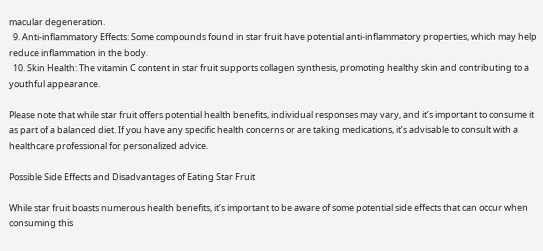macular degeneration.
  9. Anti-inflammatory Effects: Some compounds found in star fruit have potential anti-inflammatory properties, which may help reduce inflammation in the body.
  10. Skin Health: The vitamin C content in star fruit supports collagen synthesis, promoting healthy skin and contributing to a youthful appearance.

Please note that while star fruit offers potential health benefits, individual responses may vary, and it’s important to consume it as part of a balanced diet. If you have any specific health concerns or are taking medications, it’s advisable to consult with a healthcare professional for personalized advice.

Possible Side Effects and Disadvantages of Eating Star Fruit

While star fruit boasts numerous health benefits, it’s important to be aware of some potential side effects that can occur when consuming this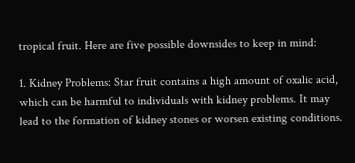tropical fruit. Here are five possible downsides to keep in mind:

1. Kidney Problems: Star fruit contains a high amount of oxalic acid, which can be harmful to individuals with kidney problems. It may lead to the formation of kidney stones or worsen existing conditions.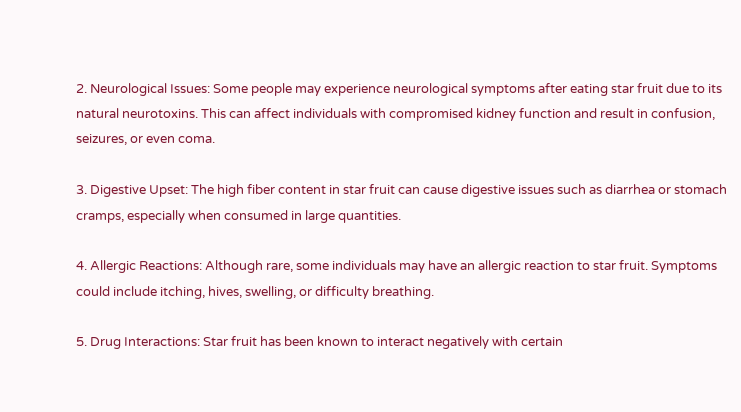2. Neurological Issues: Some people may experience neurological symptoms after eating star fruit due to its natural neurotoxins. This can affect individuals with compromised kidney function and result in confusion, seizures, or even coma.

3. Digestive Upset: The high fiber content in star fruit can cause digestive issues such as diarrhea or stomach cramps, especially when consumed in large quantities.

4. Allergic Reactions: Although rare, some individuals may have an allergic reaction to star fruit. Symptoms could include itching, hives, swelling, or difficulty breathing.

5. Drug Interactions: Star fruit has been known to interact negatively with certain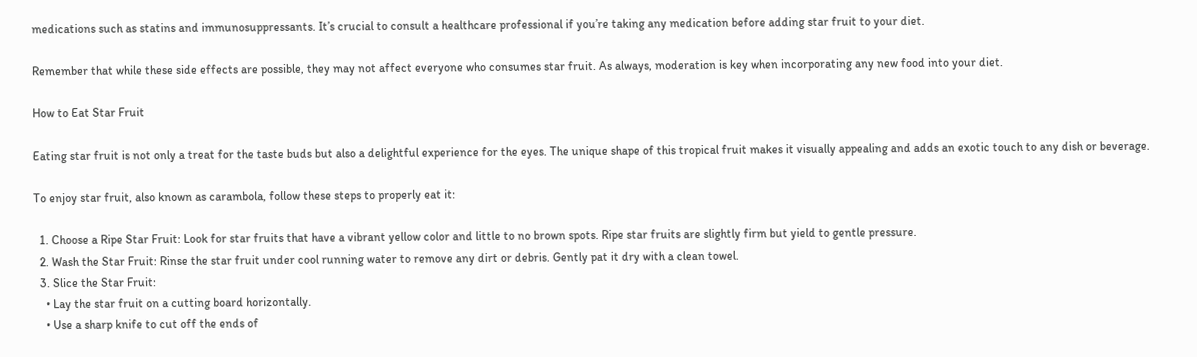medications such as statins and immunosuppressants. It’s crucial to consult a healthcare professional if you’re taking any medication before adding star fruit to your diet.

Remember that while these side effects are possible, they may not affect everyone who consumes star fruit. As always, moderation is key when incorporating any new food into your diet.

How to Eat Star Fruit

Eating star fruit is not only a treat for the taste buds but also a delightful experience for the eyes. The unique shape of this tropical fruit makes it visually appealing and adds an exotic touch to any dish or beverage.

To enjoy star fruit, also known as carambola, follow these steps to properly eat it:

  1. Choose a Ripe Star Fruit: Look for star fruits that have a vibrant yellow color and little to no brown spots. Ripe star fruits are slightly firm but yield to gentle pressure.
  2. Wash the Star Fruit: Rinse the star fruit under cool running water to remove any dirt or debris. Gently pat it dry with a clean towel.
  3. Slice the Star Fruit:
    • Lay the star fruit on a cutting board horizontally.
    • Use a sharp knife to cut off the ends of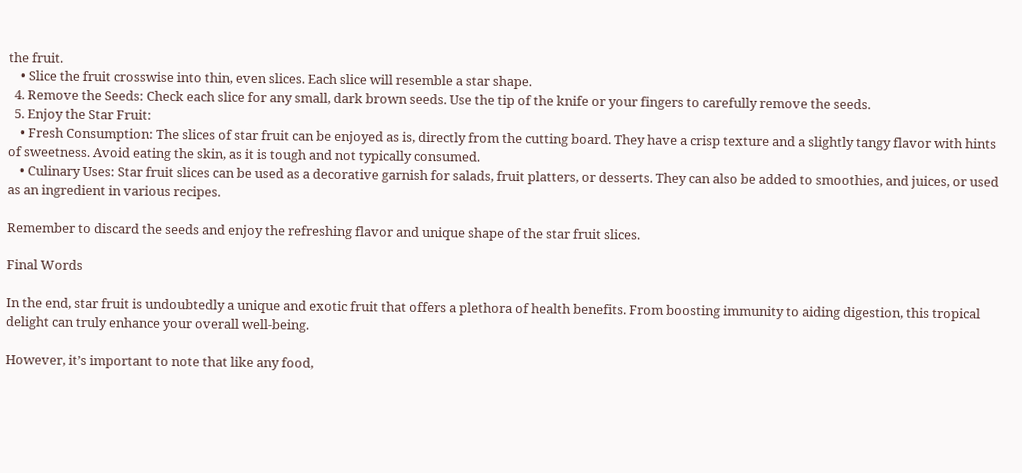the fruit.
    • Slice the fruit crosswise into thin, even slices. Each slice will resemble a star shape.
  4. Remove the Seeds: Check each slice for any small, dark brown seeds. Use the tip of the knife or your fingers to carefully remove the seeds.
  5. Enjoy the Star Fruit:
    • Fresh Consumption: The slices of star fruit can be enjoyed as is, directly from the cutting board. They have a crisp texture and a slightly tangy flavor with hints of sweetness. Avoid eating the skin, as it is tough and not typically consumed.
    • Culinary Uses: Star fruit slices can be used as a decorative garnish for salads, fruit platters, or desserts. They can also be added to smoothies, and juices, or used as an ingredient in various recipes.

Remember to discard the seeds and enjoy the refreshing flavor and unique shape of the star fruit slices.

Final Words

In the end, star fruit is undoubtedly a unique and exotic fruit that offers a plethora of health benefits. From boosting immunity to aiding digestion, this tropical delight can truly enhance your overall well-being.

However, it’s important to note that like any food,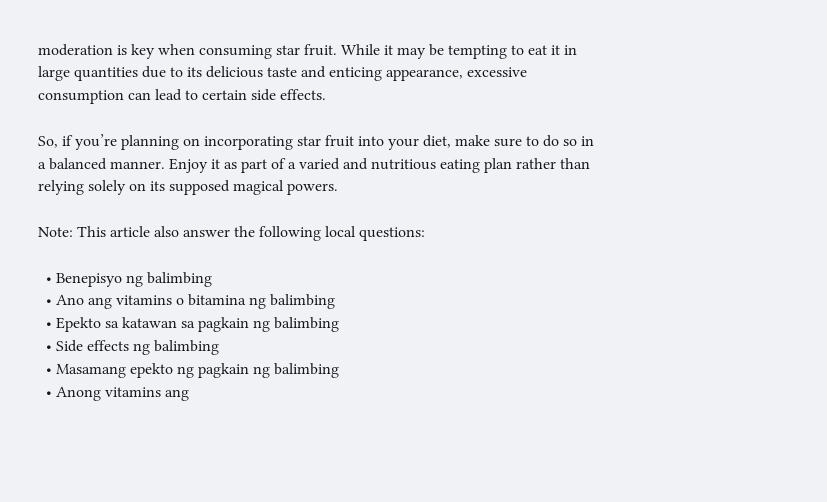moderation is key when consuming star fruit. While it may be tempting to eat it in large quantities due to its delicious taste and enticing appearance, excessive consumption can lead to certain side effects.

So, if you’re planning on incorporating star fruit into your diet, make sure to do so in a balanced manner. Enjoy it as part of a varied and nutritious eating plan rather than relying solely on its supposed magical powers.

Note: This article also answer the following local questions:

  • Benepisyo ng balimbing
  • Ano ang vitamins o bitamina ng balimbing
  • Epekto sa katawan sa pagkain ng balimbing
  • Side effects ng balimbing
  • Masamang epekto ng pagkain ng balimbing
  • Anong vitamins ang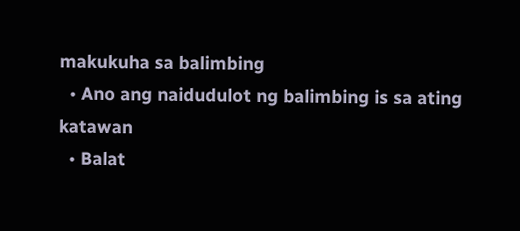makukuha sa balimbing
  • Ano ang naidudulot ng balimbing is sa ating katawan
  • Balat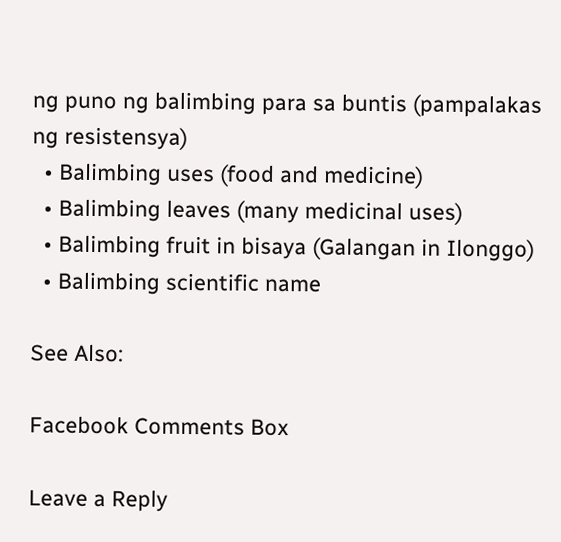ng puno ng balimbing para sa buntis (pampalakas ng resistensya)
  • Balimbing uses (food and medicine)
  • Balimbing leaves (many medicinal uses)
  • Balimbing fruit in bisaya (Galangan in Ilonggo)
  • Balimbing scientific name

See Also:

Facebook Comments Box

Leave a Reply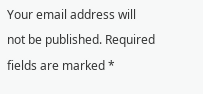Your email address will not be published. Required fields are marked *